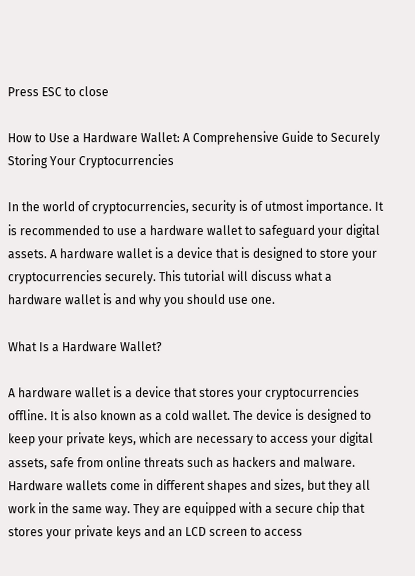Press ESC to close

How to Use a Hardware Wallet: A Comprehensive Guide to Securely Storing Your Cryptocurrencies

In the world of cryptocurrencies, security is of utmost importance. It is recommended to use a hardware wallet to safeguard your digital assets. A hardware wallet is a device that is designed to store your cryptocurrencies securely. This tutorial will discuss what a hardware wallet is and why you should use one.

What Is a Hardware Wallet?

A hardware wallet is a device that stores your cryptocurrencies offline. It is also known as a cold wallet. The device is designed to keep your private keys, which are necessary to access your digital assets, safe from online threats such as hackers and malware. Hardware wallets come in different shapes and sizes, but they all work in the same way. They are equipped with a secure chip that stores your private keys and an LCD screen to access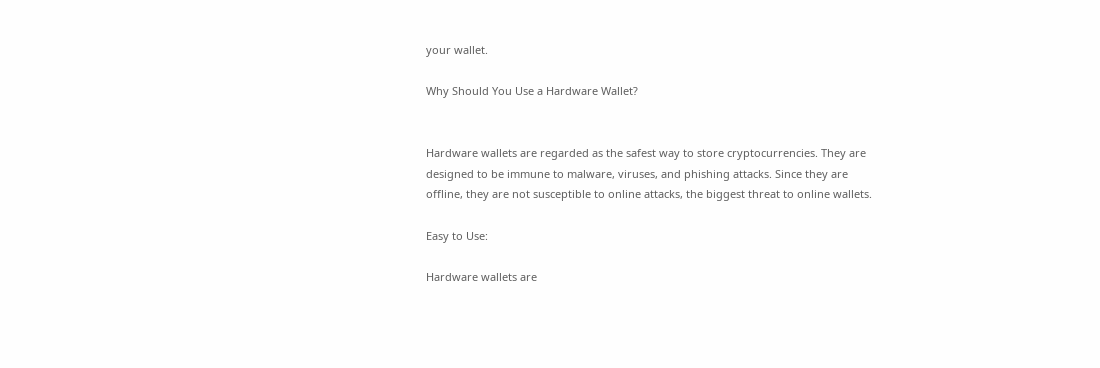your wallet.

Why Should You Use a Hardware Wallet?


Hardware wallets are regarded as the safest way to store cryptocurrencies. They are designed to be immune to malware, viruses, and phishing attacks. Since they are offline, they are not susceptible to online attacks, the biggest threat to online wallets.

Easy to Use:

Hardware wallets are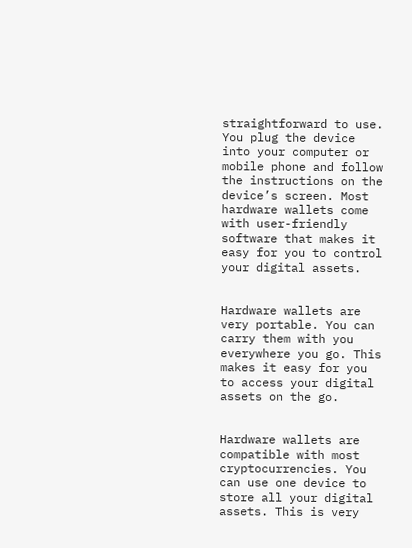straightforward to use. You plug the device into your computer or mobile phone and follow the instructions on the device’s screen. Most hardware wallets come with user-friendly software that makes it easy for you to control your digital assets.


Hardware wallets are very portable. You can carry them with you everywhere you go. This makes it easy for you to access your digital assets on the go.


Hardware wallets are compatible with most cryptocurrencies. You can use one device to store all your digital assets. This is very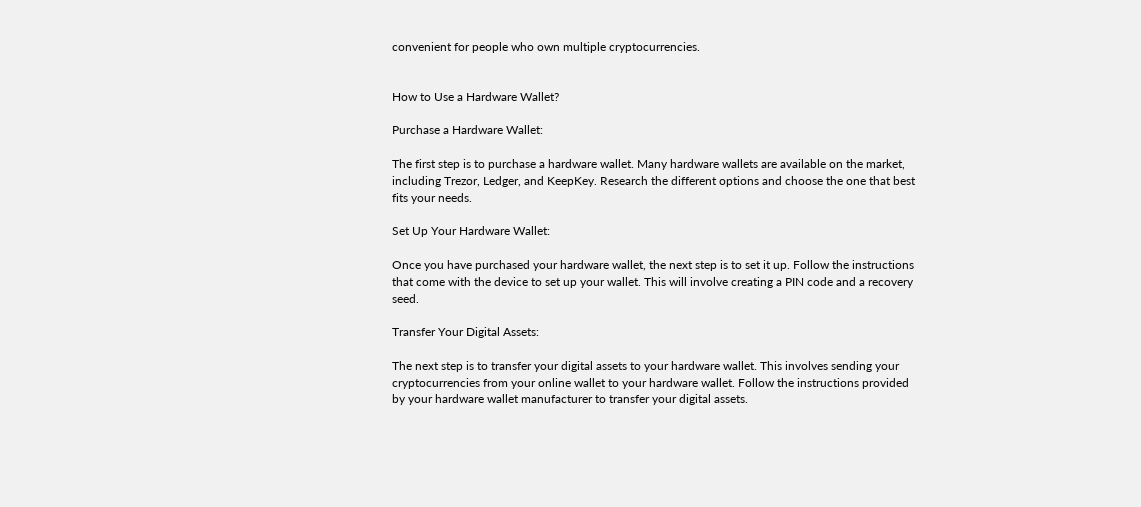convenient for people who own multiple cryptocurrencies.


How to Use a Hardware Wallet?

Purchase a Hardware Wallet:

The first step is to purchase a hardware wallet. Many hardware wallets are available on the market, including Trezor, Ledger, and KeepKey. Research the different options and choose the one that best fits your needs.

Set Up Your Hardware Wallet:

Once you have purchased your hardware wallet, the next step is to set it up. Follow the instructions that come with the device to set up your wallet. This will involve creating a PIN code and a recovery seed.

Transfer Your Digital Assets:

The next step is to transfer your digital assets to your hardware wallet. This involves sending your cryptocurrencies from your online wallet to your hardware wallet. Follow the instructions provided by your hardware wallet manufacturer to transfer your digital assets.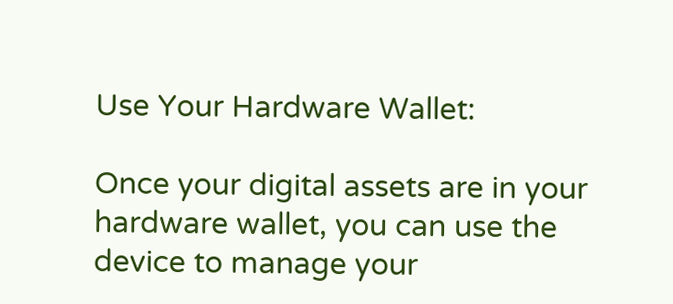Use Your Hardware Wallet:

Once your digital assets are in your hardware wallet, you can use the device to manage your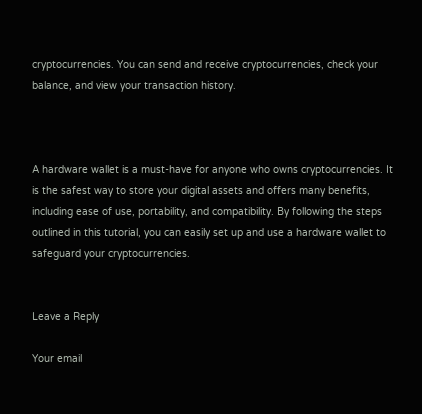cryptocurrencies. You can send and receive cryptocurrencies, check your balance, and view your transaction history.



A hardware wallet is a must-have for anyone who owns cryptocurrencies. It is the safest way to store your digital assets and offers many benefits, including ease of use, portability, and compatibility. By following the steps outlined in this tutorial, you can easily set up and use a hardware wallet to safeguard your cryptocurrencies.


Leave a Reply

Your email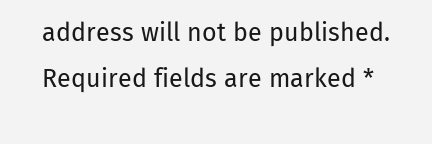address will not be published. Required fields are marked *